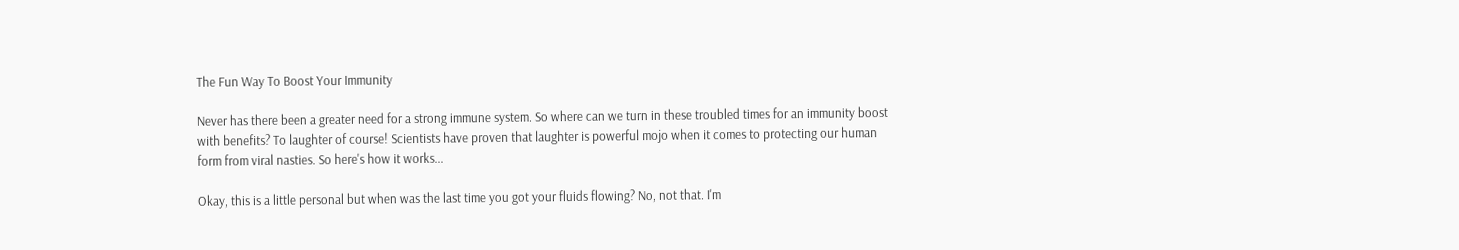The Fun Way To Boost Your Immunity

Never has there been a greater need for a strong immune system. So where can we turn in these troubled times for an immunity boost with benefits? To laughter of course! Scientists have proven that laughter is powerful mojo when it comes to protecting our human form from viral nasties. So here's how it works...

Okay, this is a little personal but when was the last time you got your fluids flowing? No, not that. I'm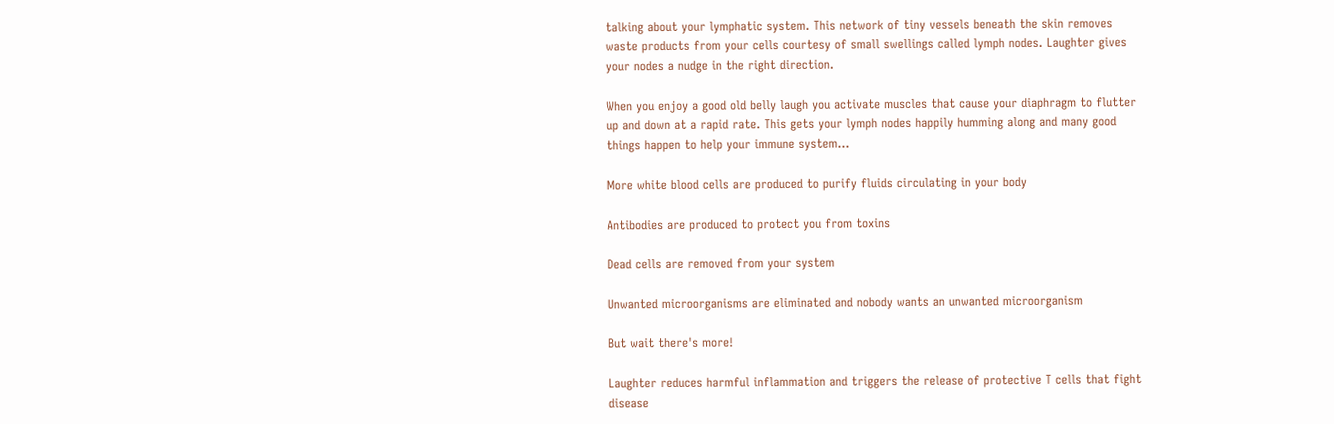talking about your lymphatic system. This network of tiny vessels beneath the skin removes waste products from your cells courtesy of small swellings called lymph nodes. Laughter gives your nodes a nudge in the right direction.

When you enjoy a good old belly laugh you activate muscles that cause your diaphragm to flutter up and down at a rapid rate. This gets your lymph nodes happily humming along and many good things happen to help your immune system...

More white blood cells are produced to purify fluids circulating in your body

Antibodies are produced to protect you from toxins

Dead cells are removed from your system

Unwanted microorganisms are eliminated and nobody wants an unwanted microorganism

But wait there's more!

Laughter reduces harmful inflammation and triggers the release of protective T cells that fight disease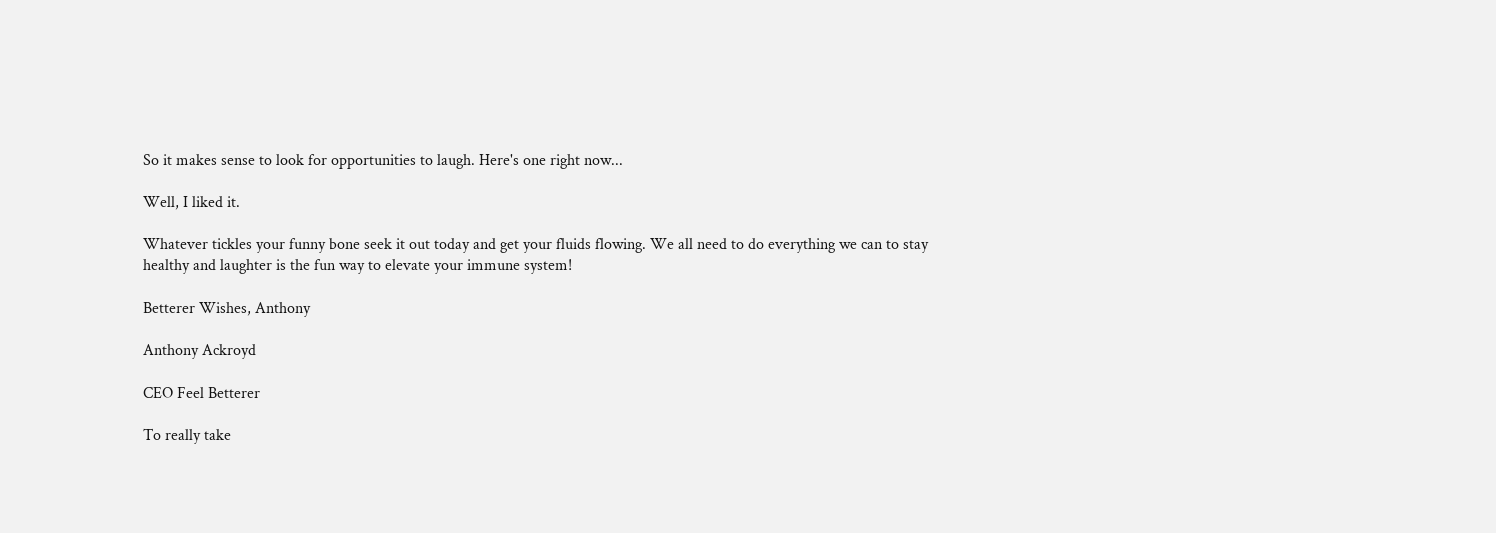So it makes sense to look for opportunities to laugh. Here's one right now...

Well, I liked it.

Whatever tickles your funny bone seek it out today and get your fluids flowing. We all need to do everything we can to stay healthy and laughter is the fun way to elevate your immune system!

Betterer Wishes, Anthony

Anthony Ackroyd

CEO Feel Betterer

To really take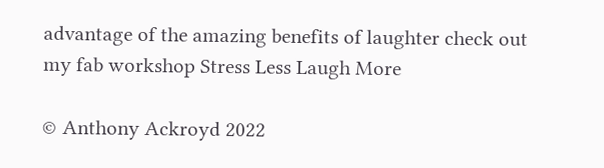advantage of the amazing benefits of laughter check out my fab workshop Stress Less Laugh More

© Anthony Ackroyd 2022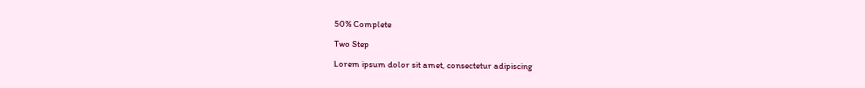50% Complete

Two Step

Lorem ipsum dolor sit amet, consectetur adipiscing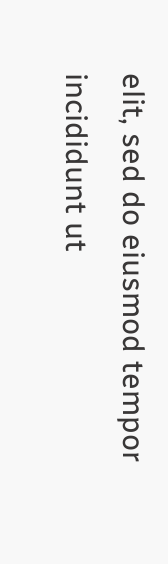elit, sed do eiusmod tempor incididunt ut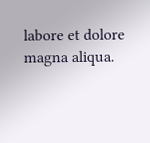labore et dolore magna aliqua.